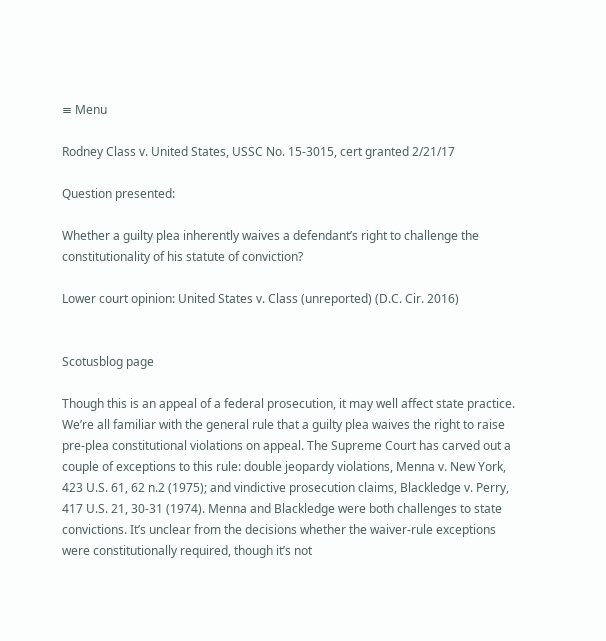≡ Menu

Rodney Class v. United States, USSC No. 15-3015, cert granted 2/21/17

Question presented:

Whether a guilty plea inherently waives a defendant’s right to challenge the constitutionality of his statute of conviction?

Lower court opinion: United States v. Class (unreported) (D.C. Cir. 2016)


Scotusblog page

Though this is an appeal of a federal prosecution, it may well affect state practice. We’re all familiar with the general rule that a guilty plea waives the right to raise pre-plea constitutional violations on appeal. The Supreme Court has carved out a couple of exceptions to this rule: double jeopardy violations, Menna v. New York, 423 U.S. 61, 62 n.2 (1975); and vindictive prosecution claims, Blackledge v. Perry, 417 U.S. 21, 30-31 (1974). Menna and Blackledge were both challenges to state convictions. It’s unclear from the decisions whether the waiver-rule exceptions were constitutionally required, though it’s not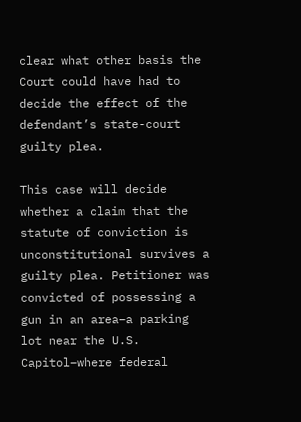clear what other basis the Court could have had to decide the effect of the defendant’s state-court guilty plea.

This case will decide whether a claim that the statute of conviction is unconstitutional survives a guilty plea. Petitioner was convicted of possessing a gun in an area–a parking lot near the U.S. Capitol–where federal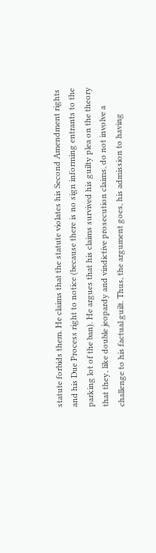statute forbids them. He claims that the statute violates his Second Amendment rights and his Due Process right to notice (because there is no sign informing entrants to the parking lot of the ban). He argues that his claims survived his guilty plea on the theory that they, like double jeopardy and vindictive prosecution claims, do not involve a challenge to his factual guilt. Thus, the argument goes, his admission to having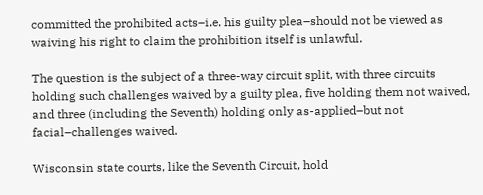committed the prohibited acts–i.e. his guilty plea–should not be viewed as waiving his right to claim the prohibition itself is unlawful.

The question is the subject of a three-way circuit split, with three circuits holding such challenges waived by a guilty plea, five holding them not waived, and three (including the Seventh) holding only as-applied–but not facial–challenges waived.

Wisconsin state courts, like the Seventh Circuit, hold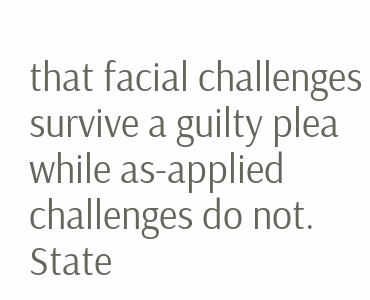that facial challenges survive a guilty plea while as-applied challenges do not. State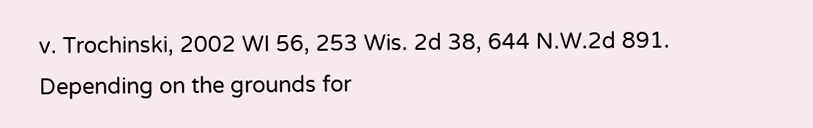v. Trochinski, 2002 WI 56, 253 Wis. 2d 38, 644 N.W.2d 891. Depending on the grounds for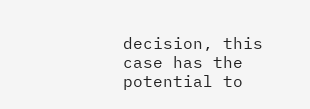decision, this case has the potential to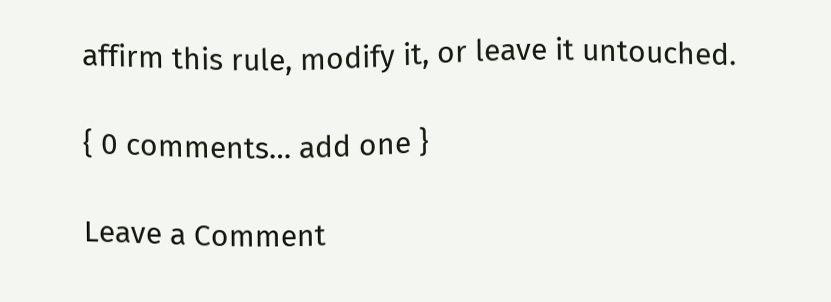affirm this rule, modify it, or leave it untouched.

{ 0 comments… add one }

Leave a Comment